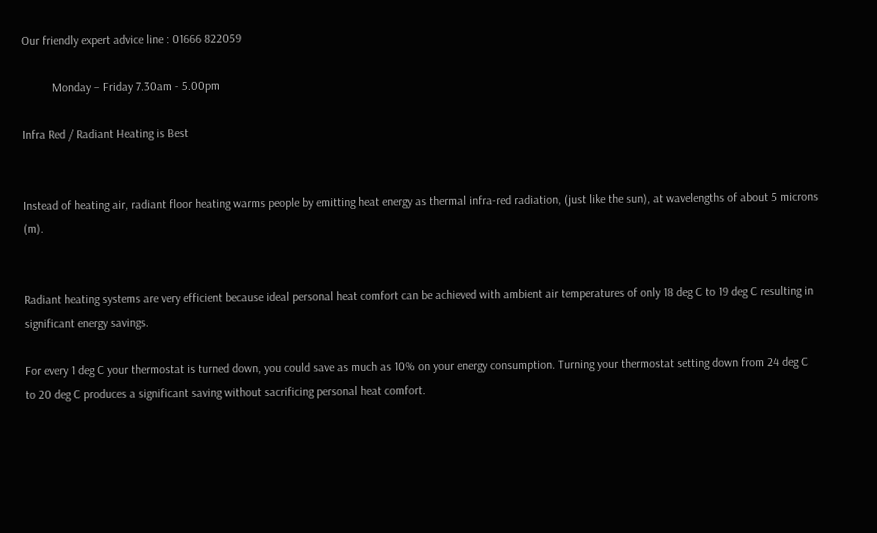Our friendly expert advice line : 01666 822059

          Monday – Friday 7.30am - 5.00pm

Infra Red / Radiant Heating is Best


Instead of heating air, radiant floor heating warms people by emitting heat energy as thermal infra-red radiation, (just like the sun), at wavelengths of about 5 microns (m).


Radiant heating systems are very efficient because ideal personal heat comfort can be achieved with ambient air temperatures of only 18 deg C to 19 deg C resulting in significant energy savings.

For every 1 deg C your thermostat is turned down, you could save as much as 10% on your energy consumption. Turning your thermostat setting down from 24 deg C to 20 deg C produces a significant saving without sacrificing personal heat comfort.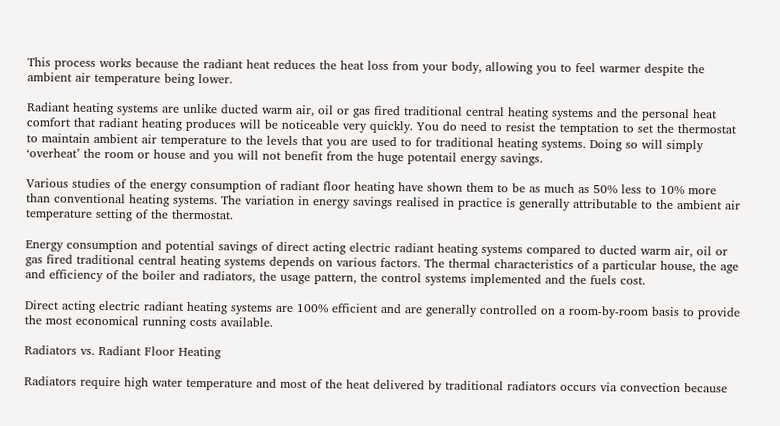This process works because the radiant heat reduces the heat loss from your body, allowing you to feel warmer despite the ambient air temperature being lower.

Radiant heating systems are unlike ducted warm air, oil or gas fired traditional central heating systems and the personal heat comfort that radiant heating produces will be noticeable very quickly. You do need to resist the temptation to set the thermostat to maintain ambient air temperature to the levels that you are used to for traditional heating systems. Doing so will simply ‘overheat’ the room or house and you will not benefit from the huge potentail energy savings.

Various studies of the energy consumption of radiant floor heating have shown them to be as much as 50% less to 10% more than conventional heating systems. The variation in energy savings realised in practice is generally attributable to the ambient air temperature setting of the thermostat.

Energy consumption and potential savings of direct acting electric radiant heating systems compared to ducted warm air, oil or gas fired traditional central heating systems depends on various factors. The thermal characteristics of a particular house, the age and efficiency of the boiler and radiators, the usage pattern, the control systems implemented and the fuels cost.

Direct acting electric radiant heating systems are 100% efficient and are generally controlled on a room-by-room basis to provide the most economical running costs available.

Radiators vs. Radiant Floor Heating

Radiators require high water temperature and most of the heat delivered by traditional radiators occurs via convection because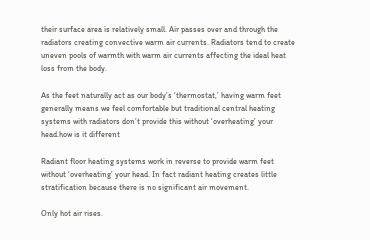their surface area is relatively small. Air passes over and through the radiators creating convective warm air currents. Radiators tend to create uneven pools of warmth with warm air currents affecting the ideal heat loss from the body.

As the feet naturally act as our body’s ‘thermostat,’ having warm feet generally means we feel comfortable but traditional central heating systems with radiators don’t provide this without ‘overheating’ your head.how is it different

Radiant floor heating systems work in reverse to provide warm feet without ‘overheating’ your head. In fact radiant heating creates little stratification because there is no significant air movement.

Only hot air rises.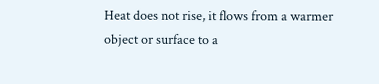Heat does not rise, it flows from a warmer object or surface to a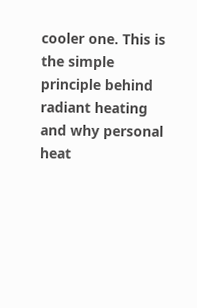cooler one. This is the simple principle behind radiant heating and why personal heat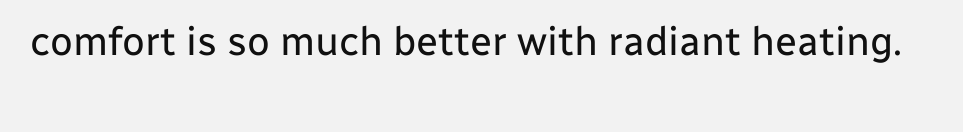comfort is so much better with radiant heating.